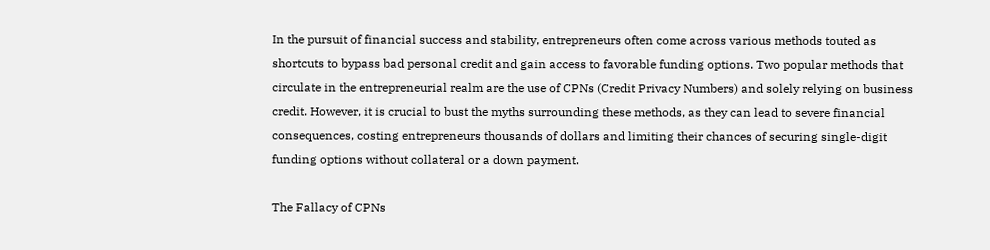In the pursuit of financial success and stability, entrepreneurs often come across various methods touted as shortcuts to bypass bad personal credit and gain access to favorable funding options. Two popular methods that circulate in the entrepreneurial realm are the use of CPNs (Credit Privacy Numbers) and solely relying on business credit. However, it is crucial to bust the myths surrounding these methods, as they can lead to severe financial consequences, costing entrepreneurs thousands of dollars and limiting their chances of securing single-digit funding options without collateral or a down payment.

The Fallacy of CPNs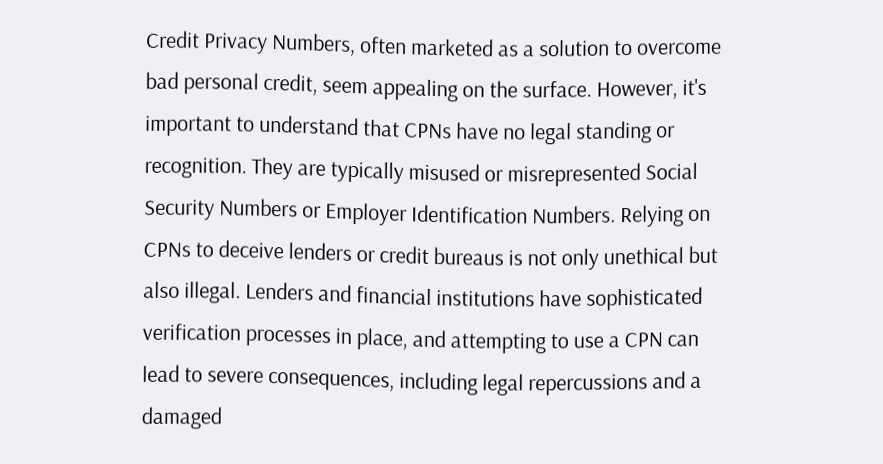Credit Privacy Numbers, often marketed as a solution to overcome bad personal credit, seem appealing on the surface. However, it's important to understand that CPNs have no legal standing or recognition. They are typically misused or misrepresented Social Security Numbers or Employer Identification Numbers. Relying on CPNs to deceive lenders or credit bureaus is not only unethical but also illegal. Lenders and financial institutions have sophisticated verification processes in place, and attempting to use a CPN can lead to severe consequences, including legal repercussions and a damaged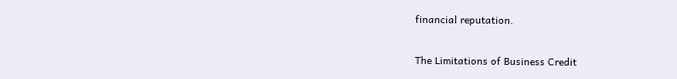financial reputation.

The Limitations of Business Credit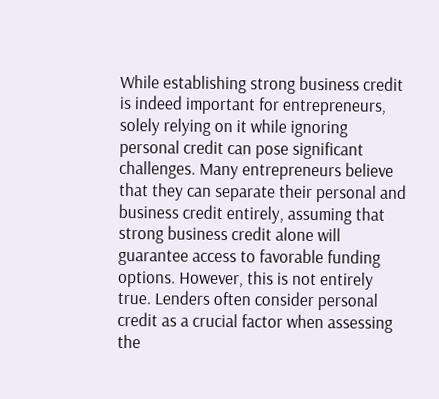While establishing strong business credit is indeed important for entrepreneurs, solely relying on it while ignoring personal credit can pose significant challenges. Many entrepreneurs believe that they can separate their personal and business credit entirely, assuming that strong business credit alone will guarantee access to favorable funding options. However, this is not entirely true. Lenders often consider personal credit as a crucial factor when assessing the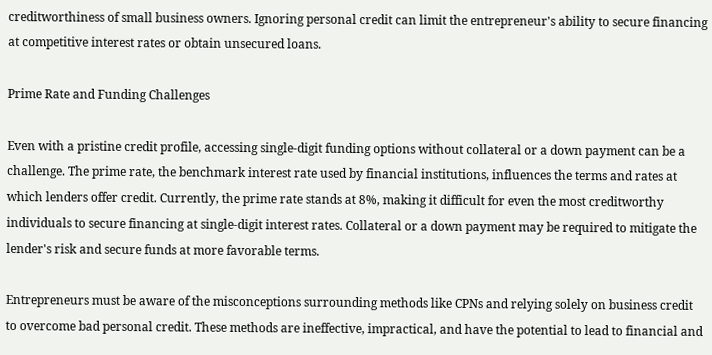creditworthiness of small business owners. Ignoring personal credit can limit the entrepreneur's ability to secure financing at competitive interest rates or obtain unsecured loans.

Prime Rate and Funding Challenges

Even with a pristine credit profile, accessing single-digit funding options without collateral or a down payment can be a challenge. The prime rate, the benchmark interest rate used by financial institutions, influences the terms and rates at which lenders offer credit. Currently, the prime rate stands at 8%, making it difficult for even the most creditworthy individuals to secure financing at single-digit interest rates. Collateral or a down payment may be required to mitigate the lender's risk and secure funds at more favorable terms.

Entrepreneurs must be aware of the misconceptions surrounding methods like CPNs and relying solely on business credit to overcome bad personal credit. These methods are ineffective, impractical, and have the potential to lead to financial and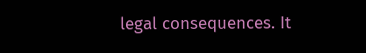legal consequences. It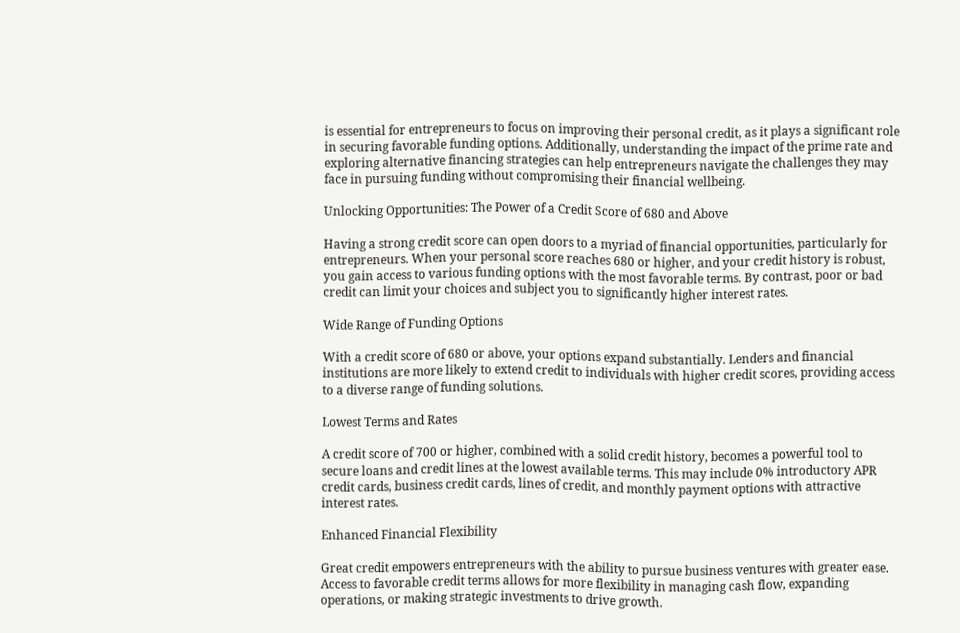is essential for entrepreneurs to focus on improving their personal credit, as it plays a significant role in securing favorable funding options. Additionally, understanding the impact of the prime rate and exploring alternative financing strategies can help entrepreneurs navigate the challenges they may face in pursuing funding without compromising their financial wellbeing.

Unlocking Opportunities: The Power of a Credit Score of 680 and Above

Having a strong credit score can open doors to a myriad of financial opportunities, particularly for entrepreneurs. When your personal score reaches 680 or higher, and your credit history is robust, you gain access to various funding options with the most favorable terms. By contrast, poor or bad credit can limit your choices and subject you to significantly higher interest rates.

Wide Range of Funding Options

With a credit score of 680 or above, your options expand substantially. Lenders and financial institutions are more likely to extend credit to individuals with higher credit scores, providing access to a diverse range of funding solutions.

Lowest Terms and Rates

A credit score of 700 or higher, combined with a solid credit history, becomes a powerful tool to secure loans and credit lines at the lowest available terms. This may include 0% introductory APR credit cards, business credit cards, lines of credit, and monthly payment options with attractive interest rates.

Enhanced Financial Flexibility

Great credit empowers entrepreneurs with the ability to pursue business ventures with greater ease. Access to favorable credit terms allows for more flexibility in managing cash flow, expanding operations, or making strategic investments to drive growth.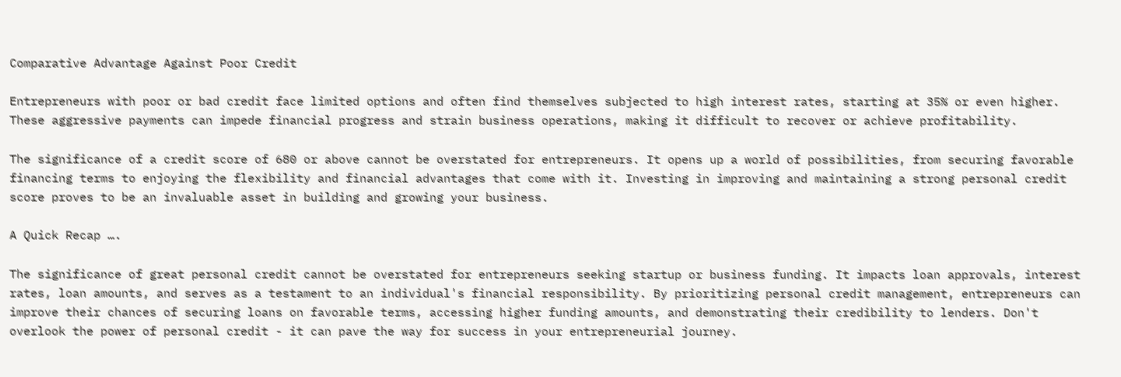Comparative Advantage Against Poor Credit

Entrepreneurs with poor or bad credit face limited options and often find themselves subjected to high interest rates, starting at 35% or even higher. These aggressive payments can impede financial progress and strain business operations, making it difficult to recover or achieve profitability.

The significance of a credit score of 680 or above cannot be overstated for entrepreneurs. It opens up a world of possibilities, from securing favorable financing terms to enjoying the flexibility and financial advantages that come with it. Investing in improving and maintaining a strong personal credit score proves to be an invaluable asset in building and growing your business.

A Quick Recap ….

The significance of great personal credit cannot be overstated for entrepreneurs seeking startup or business funding. It impacts loan approvals, interest rates, loan amounts, and serves as a testament to an individual's financial responsibility. By prioritizing personal credit management, entrepreneurs can improve their chances of securing loans on favorable terms, accessing higher funding amounts, and demonstrating their credibility to lenders. Don't overlook the power of personal credit - it can pave the way for success in your entrepreneurial journey.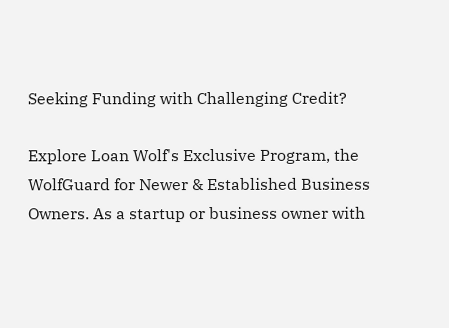Seeking Funding with Challenging Credit?

Explore Loan Wolf's Exclusive Program, the WolfGuard for Newer & Established Business Owners. As a startup or business owner with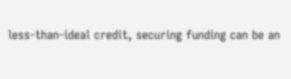less-than-ideal credit, securing funding can be an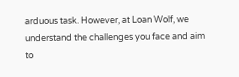arduous task. However, at Loan Wolf, we understand the challenges you face and aim to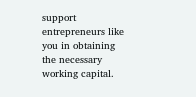support entrepreneurs like you in obtaining the necessary working capital.